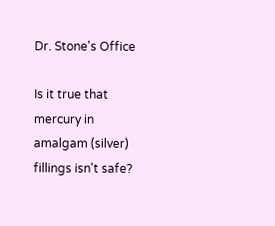Dr. Stone's Office

Is it true that mercury in amalgam (silver) fillings isn't safe?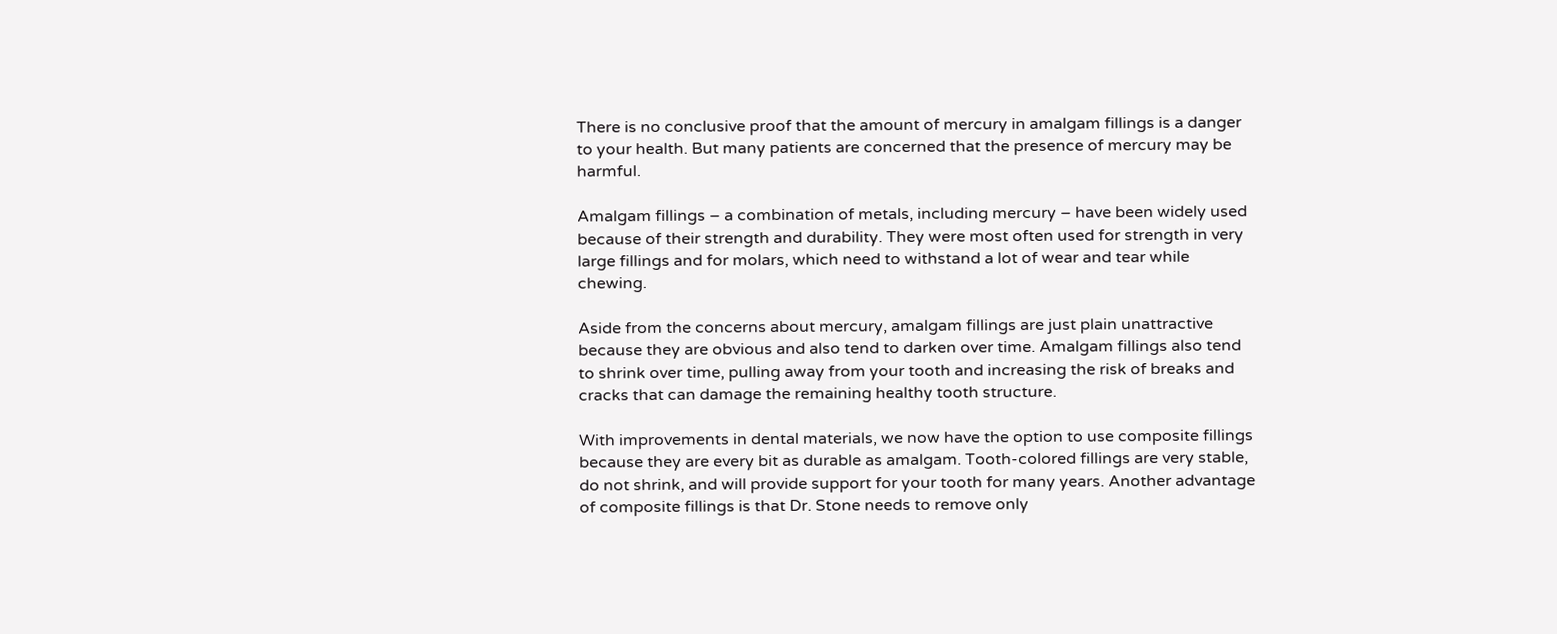There is no conclusive proof that the amount of mercury in amalgam fillings is a danger to your health. But many patients are concerned that the presence of mercury may be harmful.

Amalgam fillings – a combination of metals, including mercury – have been widely used because of their strength and durability. They were most often used for strength in very large fillings and for molars, which need to withstand a lot of wear and tear while chewing.

Aside from the concerns about mercury, amalgam fillings are just plain unattractive because they are obvious and also tend to darken over time. Amalgam fillings also tend to shrink over time, pulling away from your tooth and increasing the risk of breaks and cracks that can damage the remaining healthy tooth structure.

With improvements in dental materials, we now have the option to use composite fillings because they are every bit as durable as amalgam. Tooth-colored fillings are very stable, do not shrink, and will provide support for your tooth for many years. Another advantage of composite fillings is that Dr. Stone needs to remove only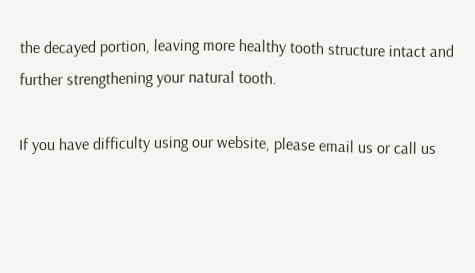the decayed portion, leaving more healthy tooth structure intact and further strengthening your natural tooth.

If you have difficulty using our website, please email us or call us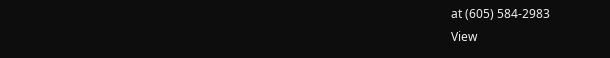at (605) 584-2983
View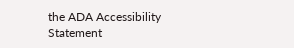the ADA Accessibility Statement